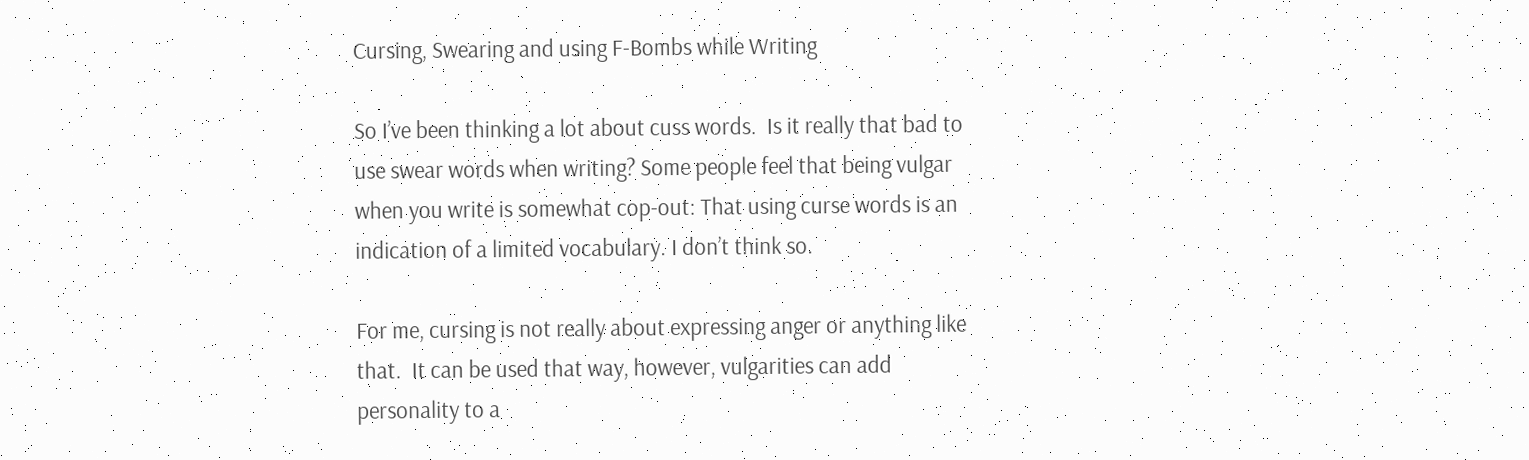Cursing, Swearing and using F-Bombs while Writing

So I’ve been thinking a lot about cuss words.  Is it really that bad to use swear words when writing? Some people feel that being vulgar when you write is somewhat cop-out: That using curse words is an indication of a limited vocabulary. I don’t think so.

For me, cursing is not really about expressing anger or anything like that.  It can be used that way, however, vulgarities can add personality to a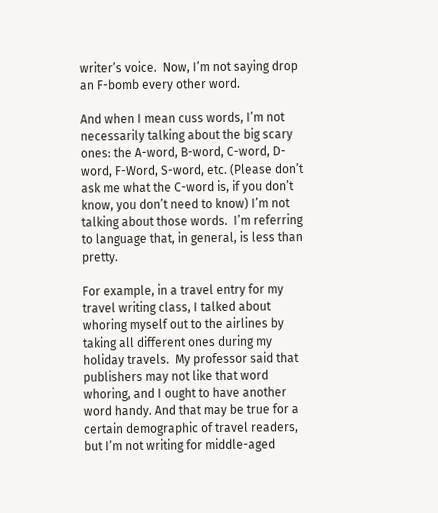writer’s voice.  Now, I’m not saying drop an F-bomb every other word.

And when I mean cuss words, I’m not necessarily talking about the big scary ones: the A-word, B-word, C-word, D-word, F-Word, S-word, etc. (Please don’t ask me what the C-word is, if you don’t know, you don’t need to know) I’m not talking about those words.  I’m referring to language that, in general, is less than pretty.

For example, in a travel entry for my travel writing class, I talked about whoring myself out to the airlines by taking all different ones during my holiday travels.  My professor said that publishers may not like that word whoring, and I ought to have another word handy. And that may be true for a certain demographic of travel readers, but I’m not writing for middle-aged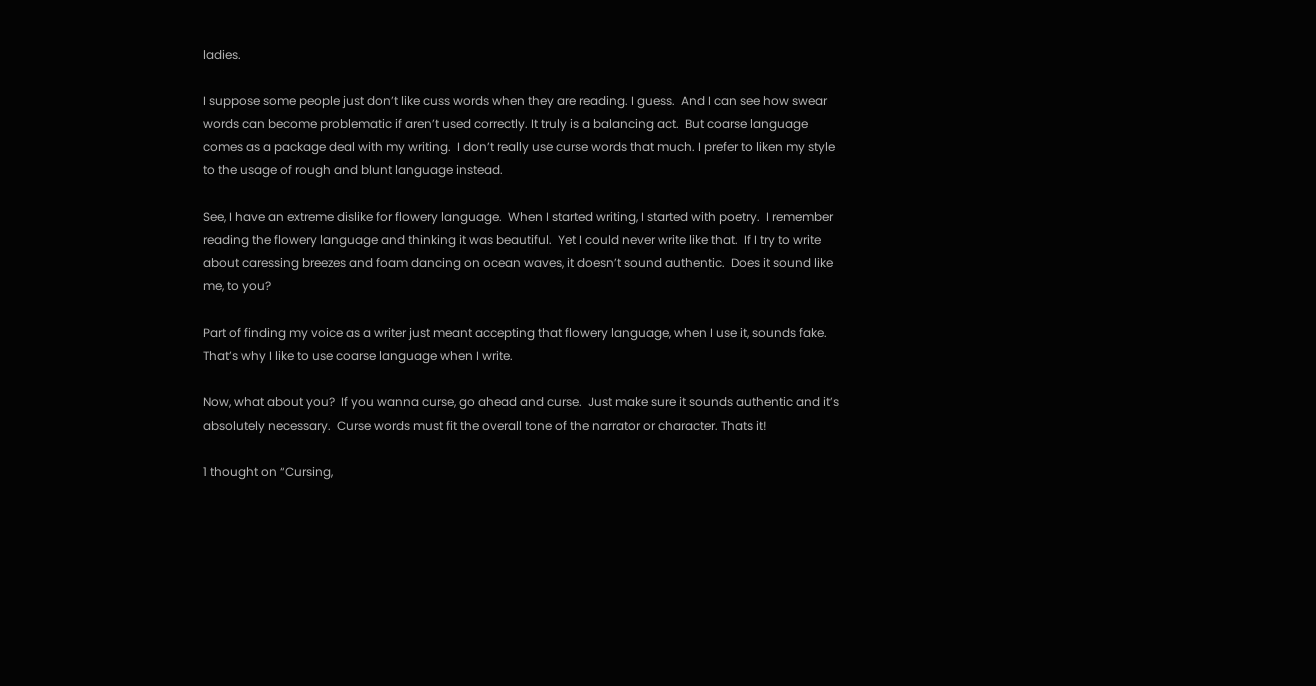ladies.

I suppose some people just don’t like cuss words when they are reading. I guess.  And I can see how swear words can become problematic if aren’t used correctly. It truly is a balancing act.  But coarse language comes as a package deal with my writing.  I don’t really use curse words that much. I prefer to liken my style to the usage of rough and blunt language instead.

See, I have an extreme dislike for flowery language.  When I started writing, I started with poetry.  I remember reading the flowery language and thinking it was beautiful.  Yet I could never write like that.  If I try to write about caressing breezes and foam dancing on ocean waves, it doesn’t sound authentic.  Does it sound like me, to you?

Part of finding my voice as a writer just meant accepting that flowery language, when I use it, sounds fake.  That’s why I like to use coarse language when I write.

Now, what about you?  If you wanna curse, go ahead and curse.  Just make sure it sounds authentic and it’s absolutely necessary.  Curse words must fit the overall tone of the narrator or character. Thats it!

1 thought on “Cursing,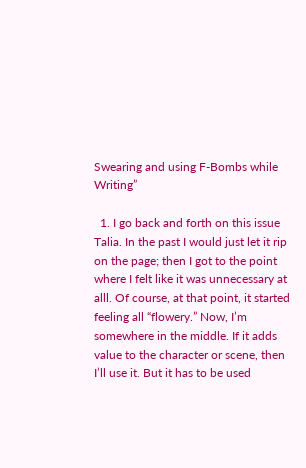Swearing and using F-Bombs while Writing”

  1. I go back and forth on this issue Talia. In the past I would just let it rip on the page; then I got to the point where I felt like it was unnecessary at alll. Of course, at that point, it started feeling all “flowery.” Now, I’m somewhere in the middle. If it adds value to the character or scene, then I’ll use it. But it has to be used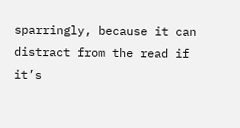sparringly, because it can distract from the read if it’s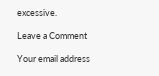excessive.

Leave a Comment

Your email address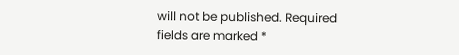will not be published. Required fields are marked *